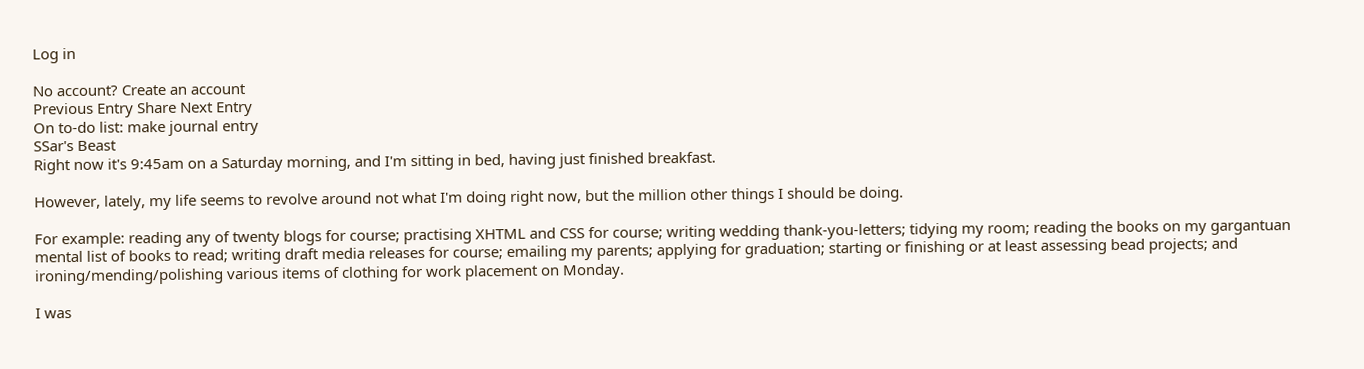Log in

No account? Create an account
Previous Entry Share Next Entry
On to-do list: make journal entry
SSar's Beast
Right now it's 9:45am on a Saturday morning, and I'm sitting in bed, having just finished breakfast.

However, lately, my life seems to revolve around not what I'm doing right now, but the million other things I should be doing.

For example: reading any of twenty blogs for course; practising XHTML and CSS for course; writing wedding thank-you-letters; tidying my room; reading the books on my gargantuan mental list of books to read; writing draft media releases for course; emailing my parents; applying for graduation; starting or finishing or at least assessing bead projects; and ironing/mending/polishing various items of clothing for work placement on Monday.

I was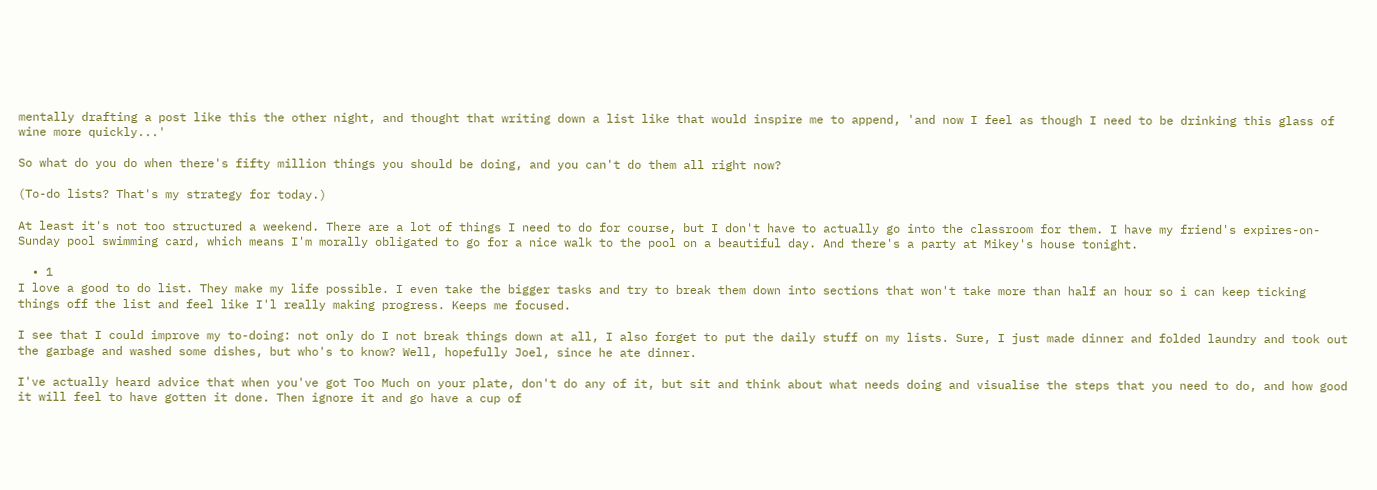mentally drafting a post like this the other night, and thought that writing down a list like that would inspire me to append, 'and now I feel as though I need to be drinking this glass of wine more quickly...'

So what do you do when there's fifty million things you should be doing, and you can't do them all right now?

(To-do lists? That's my strategy for today.)

At least it's not too structured a weekend. There are a lot of things I need to do for course, but I don't have to actually go into the classroom for them. I have my friend's expires-on-Sunday pool swimming card, which means I'm morally obligated to go for a nice walk to the pool on a beautiful day. And there's a party at Mikey's house tonight.

  • 1
I love a good to do list. They make my life possible. I even take the bigger tasks and try to break them down into sections that won't take more than half an hour so i can keep ticking things off the list and feel like I'l really making progress. Keeps me focused.

I see that I could improve my to-doing: not only do I not break things down at all, I also forget to put the daily stuff on my lists. Sure, I just made dinner and folded laundry and took out the garbage and washed some dishes, but who's to know? Well, hopefully Joel, since he ate dinner.

I've actually heard advice that when you've got Too Much on your plate, don't do any of it, but sit and think about what needs doing and visualise the steps that you need to do, and how good it will feel to have gotten it done. Then ignore it and go have a cup of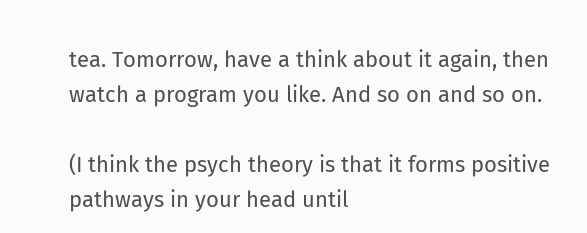tea. Tomorrow, have a think about it again, then watch a program you like. And so on and so on.

(I think the psych theory is that it forms positive pathways in your head until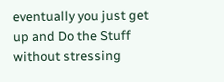eventually you just get up and Do the Stuff without stressing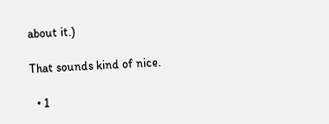about it.)

That sounds kind of nice.

  • 1